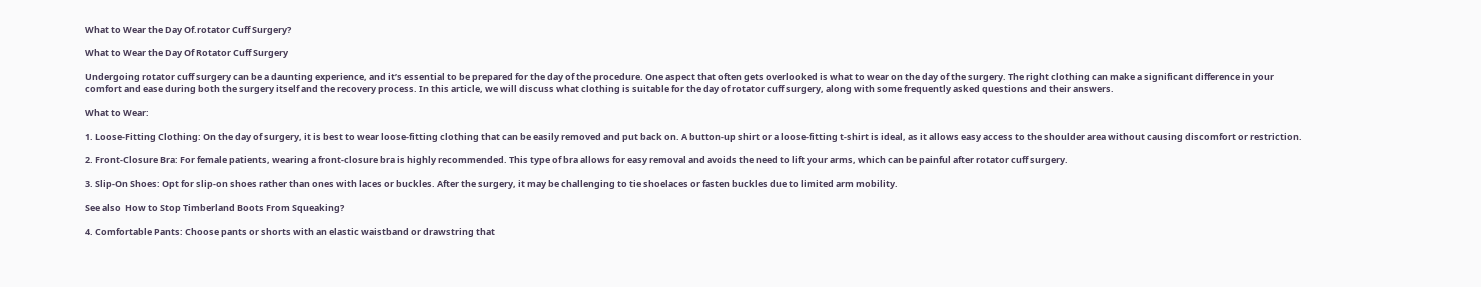What to Wear the Day Of.rotator Cuff Surgery?

What to Wear the Day Of Rotator Cuff Surgery

Undergoing rotator cuff surgery can be a daunting experience, and it’s essential to be prepared for the day of the procedure. One aspect that often gets overlooked is what to wear on the day of the surgery. The right clothing can make a significant difference in your comfort and ease during both the surgery itself and the recovery process. In this article, we will discuss what clothing is suitable for the day of rotator cuff surgery, along with some frequently asked questions and their answers.

What to Wear:

1. Loose-Fitting Clothing: On the day of surgery, it is best to wear loose-fitting clothing that can be easily removed and put back on. A button-up shirt or a loose-fitting t-shirt is ideal, as it allows easy access to the shoulder area without causing discomfort or restriction.

2. Front-Closure Bra: For female patients, wearing a front-closure bra is highly recommended. This type of bra allows for easy removal and avoids the need to lift your arms, which can be painful after rotator cuff surgery.

3. Slip-On Shoes: Opt for slip-on shoes rather than ones with laces or buckles. After the surgery, it may be challenging to tie shoelaces or fasten buckles due to limited arm mobility.

See also  How to Stop Timberland Boots From Squeaking?

4. Comfortable Pants: Choose pants or shorts with an elastic waistband or drawstring that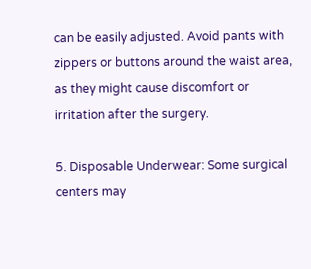can be easily adjusted. Avoid pants with zippers or buttons around the waist area, as they might cause discomfort or irritation after the surgery.

5. Disposable Underwear: Some surgical centers may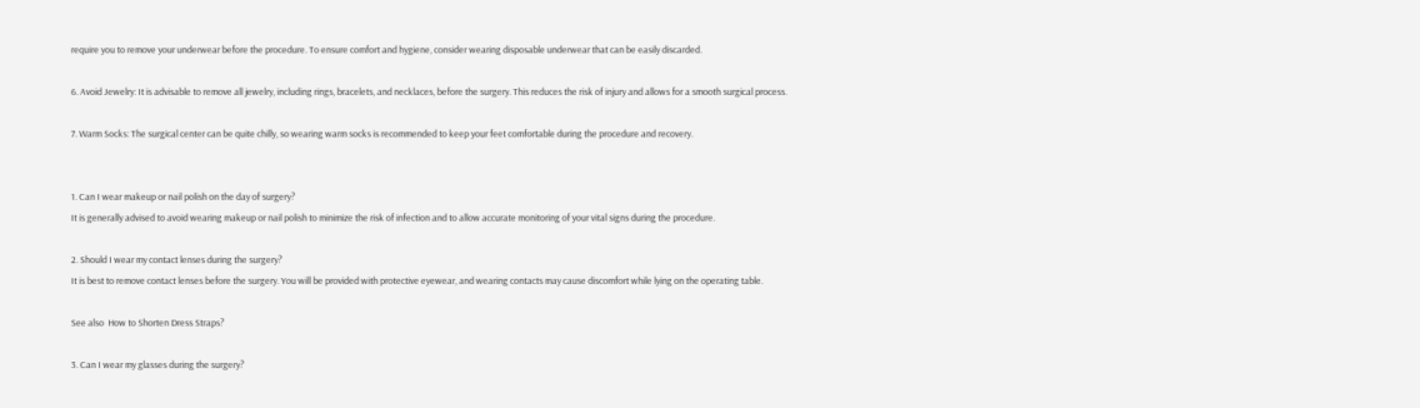require you to remove your underwear before the procedure. To ensure comfort and hygiene, consider wearing disposable underwear that can be easily discarded.

6. Avoid Jewelry: It is advisable to remove all jewelry, including rings, bracelets, and necklaces, before the surgery. This reduces the risk of injury and allows for a smooth surgical process.

7. Warm Socks: The surgical center can be quite chilly, so wearing warm socks is recommended to keep your feet comfortable during the procedure and recovery.


1. Can I wear makeup or nail polish on the day of surgery?
It is generally advised to avoid wearing makeup or nail polish to minimize the risk of infection and to allow accurate monitoring of your vital signs during the procedure.

2. Should I wear my contact lenses during the surgery?
It is best to remove contact lenses before the surgery. You will be provided with protective eyewear, and wearing contacts may cause discomfort while lying on the operating table.

See also  How to Shorten Dress Straps?

3. Can I wear my glasses during the surgery?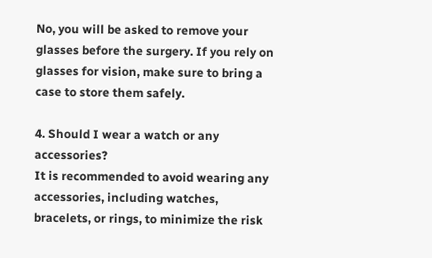No, you will be asked to remove your glasses before the surgery. If you rely on glasses for vision, make sure to bring a case to store them safely.

4. Should I wear a watch or any accessories?
It is recommended to avoid wearing any accessories, including watches, bracelets, or rings, to minimize the risk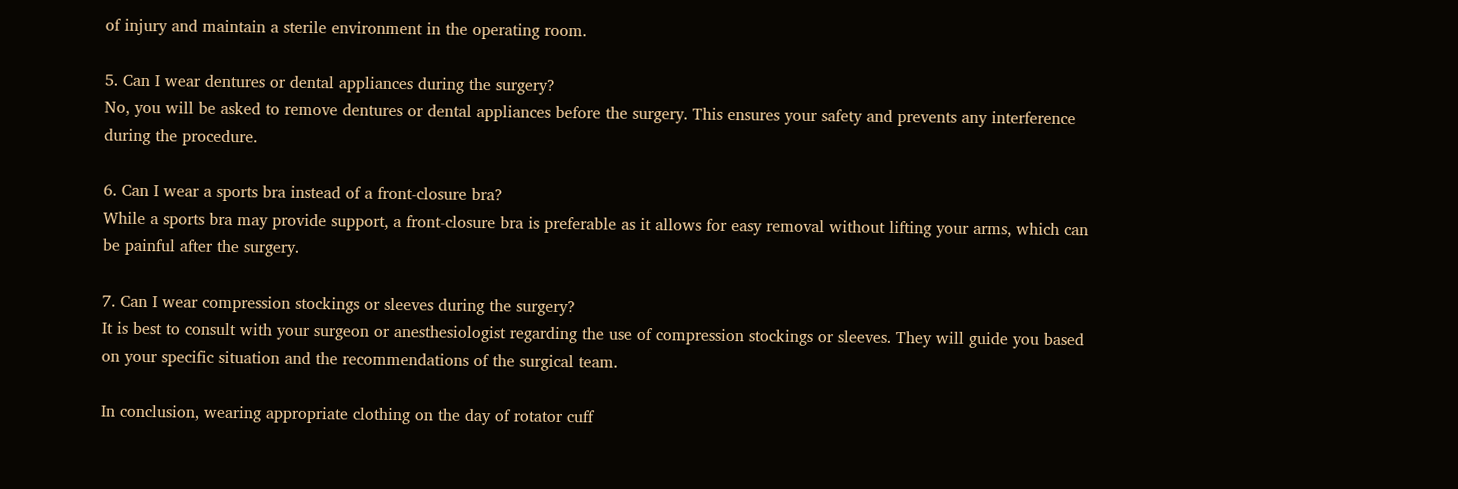of injury and maintain a sterile environment in the operating room.

5. Can I wear dentures or dental appliances during the surgery?
No, you will be asked to remove dentures or dental appliances before the surgery. This ensures your safety and prevents any interference during the procedure.

6. Can I wear a sports bra instead of a front-closure bra?
While a sports bra may provide support, a front-closure bra is preferable as it allows for easy removal without lifting your arms, which can be painful after the surgery.

7. Can I wear compression stockings or sleeves during the surgery?
It is best to consult with your surgeon or anesthesiologist regarding the use of compression stockings or sleeves. They will guide you based on your specific situation and the recommendations of the surgical team.

In conclusion, wearing appropriate clothing on the day of rotator cuff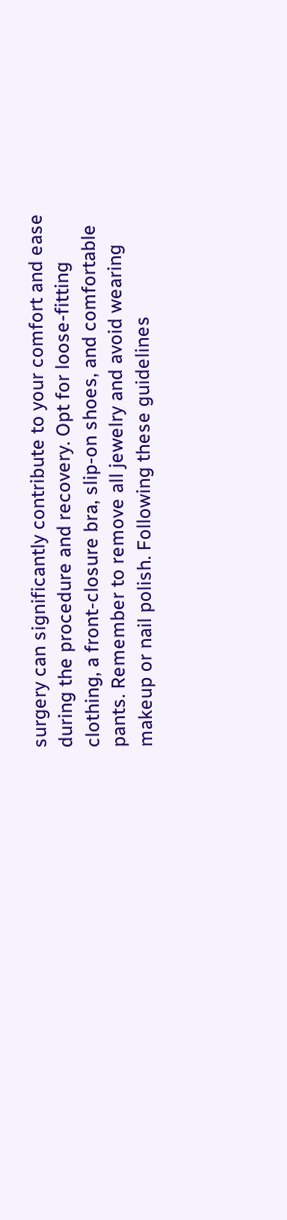surgery can significantly contribute to your comfort and ease during the procedure and recovery. Opt for loose-fitting clothing, a front-closure bra, slip-on shoes, and comfortable pants. Remember to remove all jewelry and avoid wearing makeup or nail polish. Following these guidelines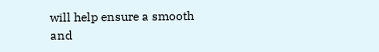will help ensure a smooth and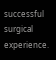successful surgical experience.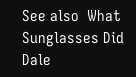See also  What Sunglasses Did Dale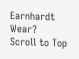Earnhardt Wear?
Scroll to Top